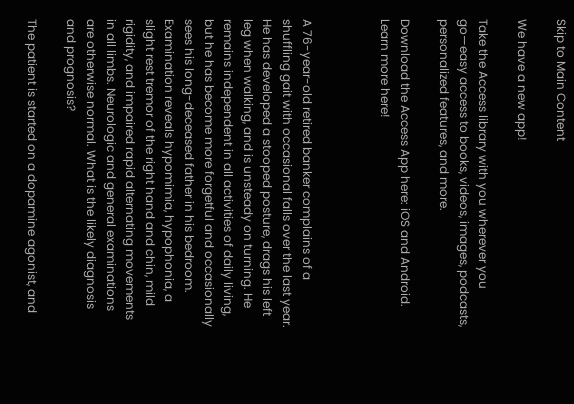Skip to Main Content

We have a new app!

Take the Access library with you wherever you go—easy access to books, videos, images, podcasts, personalized features, and more.

Download the Access App here: iOS and Android. Learn more here!



A 76-year-old retired banker complains of a shuffling gait with occasional falls over the last year. He has developed a stooped posture, drags his left leg when walking, and is unsteady on turning. He remains independent in all activities of daily living, but he has become more forgetful and occasionally sees his long-deceased father in his bedroom. Examination reveals hypomimia, hypophonia, a slight rest tremor of the right hand and chin, mild rigidity, and impaired rapid alternating movements in all limbs. Neurologic and general examinations are otherwise normal. What is the likely diagnosis and prognosis?

The patient is started on a dopamine agonist, and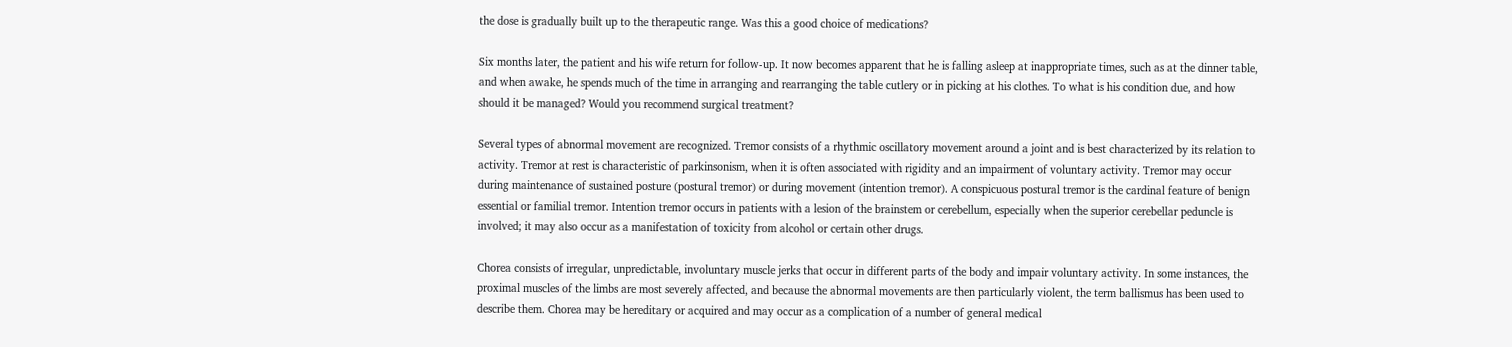the dose is gradually built up to the therapeutic range. Was this a good choice of medications?

Six months later, the patient and his wife return for follow-up. It now becomes apparent that he is falling asleep at inappropriate times, such as at the dinner table, and when awake, he spends much of the time in arranging and rearranging the table cutlery or in picking at his clothes. To what is his condition due, and how should it be managed? Would you recommend surgical treatment?

Several types of abnormal movement are recognized. Tremor consists of a rhythmic oscillatory movement around a joint and is best characterized by its relation to activity. Tremor at rest is characteristic of parkinsonism, when it is often associated with rigidity and an impairment of voluntary activity. Tremor may occur during maintenance of sustained posture (postural tremor) or during movement (intention tremor). A conspicuous postural tremor is the cardinal feature of benign essential or familial tremor. Intention tremor occurs in patients with a lesion of the brainstem or cerebellum, especially when the superior cerebellar peduncle is involved; it may also occur as a manifestation of toxicity from alcohol or certain other drugs.

Chorea consists of irregular, unpredictable, involuntary muscle jerks that occur in different parts of the body and impair voluntary activity. In some instances, the proximal muscles of the limbs are most severely affected, and because the abnormal movements are then particularly violent, the term ballismus has been used to describe them. Chorea may be hereditary or acquired and may occur as a complication of a number of general medical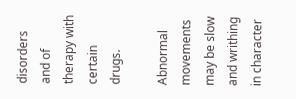disorders and of therapy with certain drugs.

Abnormal movements may be slow and writhing in character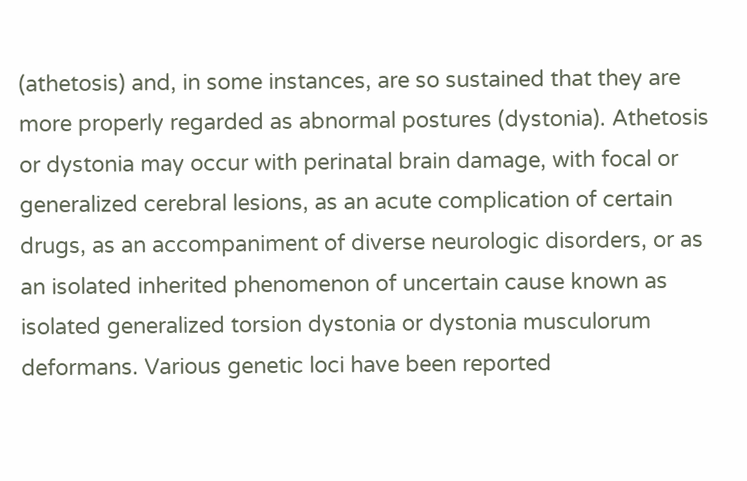(athetosis) and, in some instances, are so sustained that they are more properly regarded as abnormal postures (dystonia). Athetosis or dystonia may occur with perinatal brain damage, with focal or generalized cerebral lesions, as an acute complication of certain drugs, as an accompaniment of diverse neurologic disorders, or as an isolated inherited phenomenon of uncertain cause known as isolated generalized torsion dystonia or dystonia musculorum deformans. Various genetic loci have been reported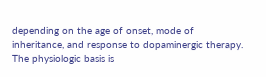depending on the age of onset, mode of inheritance, and response to dopaminergic therapy. The physiologic basis is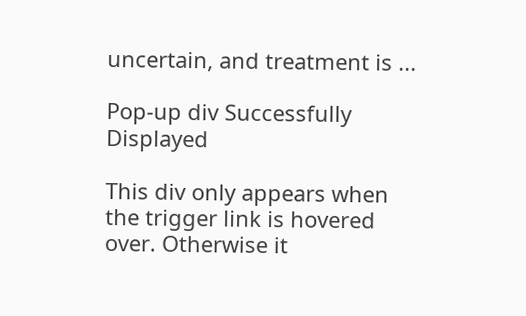uncertain, and treatment is ...

Pop-up div Successfully Displayed

This div only appears when the trigger link is hovered over. Otherwise it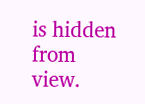is hidden from view.